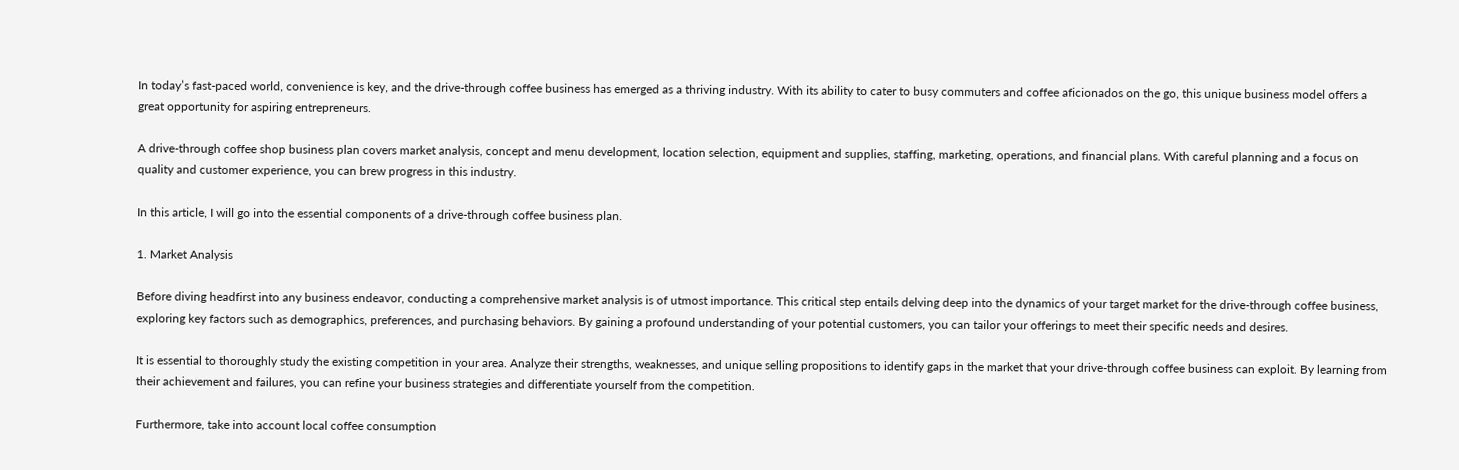In today’s fast-paced world, convenience is key, and the drive-through coffee business has emerged as a thriving industry. With its ability to cater to busy commuters and coffee aficionados on the go, this unique business model offers a great opportunity for aspiring entrepreneurs.

A drive-through coffee shop business plan covers market analysis, concept and menu development, location selection, equipment and supplies, staffing, marketing, operations, and financial plans. With careful planning and a focus on quality and customer experience, you can brew progress in this industry.

In this article, I will go into the essential components of a drive-through coffee business plan.

1. Market Analysis

Before diving headfirst into any business endeavor, conducting a comprehensive market analysis is of utmost importance. This critical step entails delving deep into the dynamics of your target market for the drive-through coffee business, exploring key factors such as demographics, preferences, and purchasing behaviors. By gaining a profound understanding of your potential customers, you can tailor your offerings to meet their specific needs and desires.

It is essential to thoroughly study the existing competition in your area. Analyze their strengths, weaknesses, and unique selling propositions to identify gaps in the market that your drive-through coffee business can exploit. By learning from their achievement and failures, you can refine your business strategies and differentiate yourself from the competition.

Furthermore, take into account local coffee consumption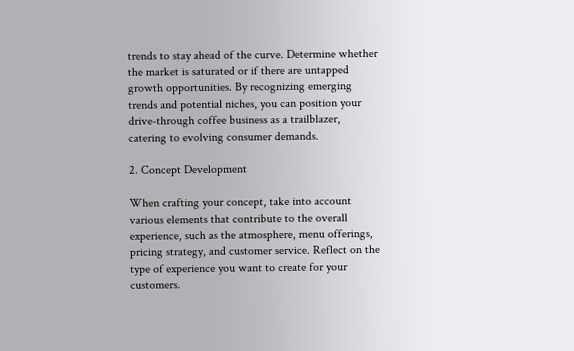trends to stay ahead of the curve. Determine whether the market is saturated or if there are untapped growth opportunities. By recognizing emerging trends and potential niches, you can position your drive-through coffee business as a trailblazer, catering to evolving consumer demands.

2. Concept Development

When crafting your concept, take into account various elements that contribute to the overall experience, such as the atmosphere, menu offerings, pricing strategy, and customer service. Reflect on the type of experience you want to create for your customers.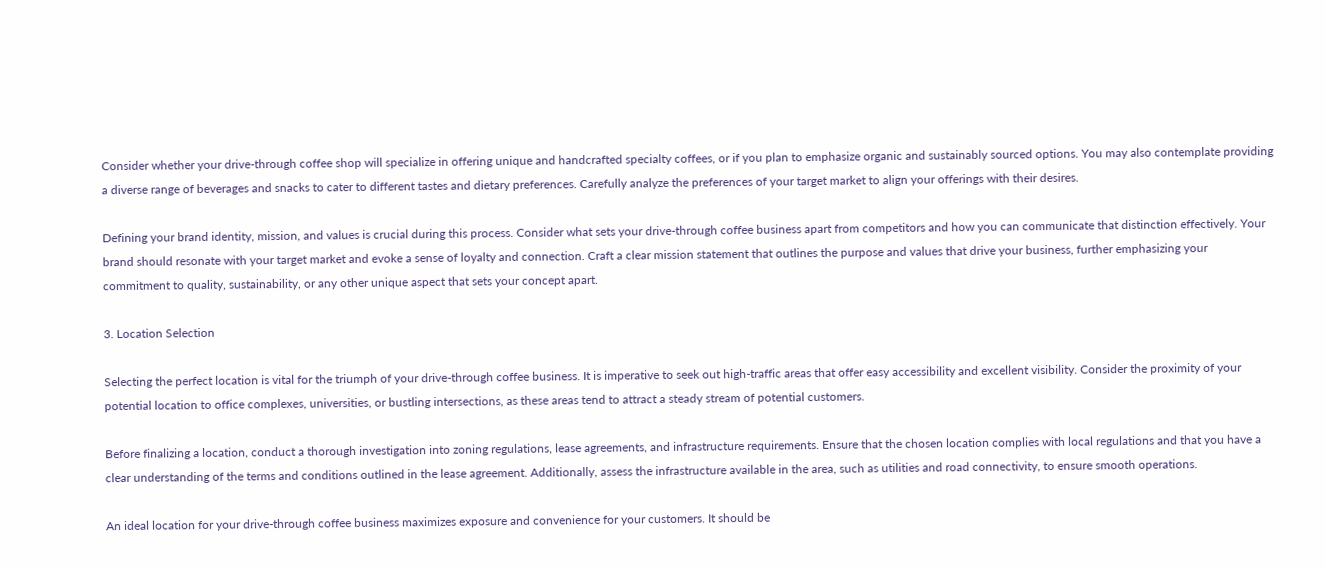Consider whether your drive-through coffee shop will specialize in offering unique and handcrafted specialty coffees, or if you plan to emphasize organic and sustainably sourced options. You may also contemplate providing a diverse range of beverages and snacks to cater to different tastes and dietary preferences. Carefully analyze the preferences of your target market to align your offerings with their desires.

Defining your brand identity, mission, and values is crucial during this process. Consider what sets your drive-through coffee business apart from competitors and how you can communicate that distinction effectively. Your brand should resonate with your target market and evoke a sense of loyalty and connection. Craft a clear mission statement that outlines the purpose and values that drive your business, further emphasizing your commitment to quality, sustainability, or any other unique aspect that sets your concept apart.

3. Location Selection

Selecting the perfect location is vital for the triumph of your drive-through coffee business. It is imperative to seek out high-traffic areas that offer easy accessibility and excellent visibility. Consider the proximity of your potential location to office complexes, universities, or bustling intersections, as these areas tend to attract a steady stream of potential customers.

Before finalizing a location, conduct a thorough investigation into zoning regulations, lease agreements, and infrastructure requirements. Ensure that the chosen location complies with local regulations and that you have a clear understanding of the terms and conditions outlined in the lease agreement. Additionally, assess the infrastructure available in the area, such as utilities and road connectivity, to ensure smooth operations.

An ideal location for your drive-through coffee business maximizes exposure and convenience for your customers. It should be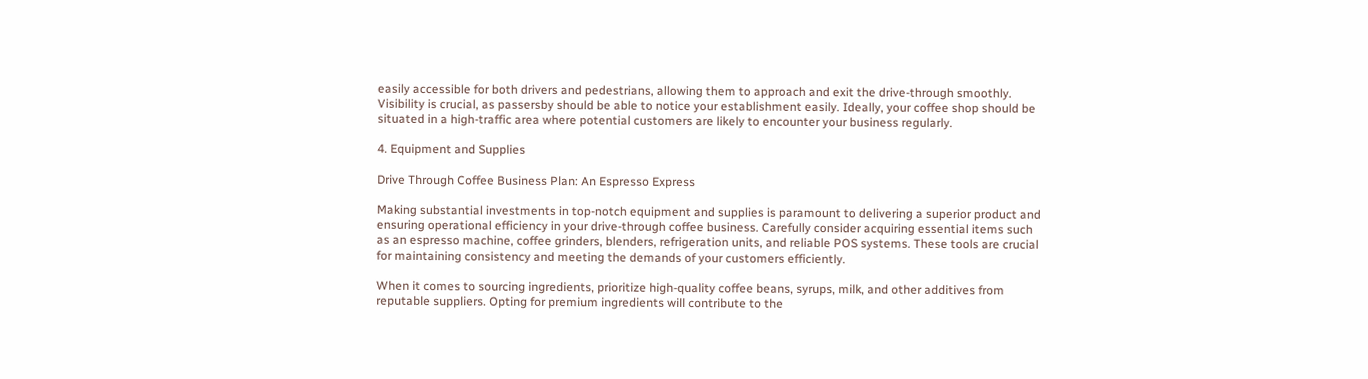easily accessible for both drivers and pedestrians, allowing them to approach and exit the drive-through smoothly. Visibility is crucial, as passersby should be able to notice your establishment easily. Ideally, your coffee shop should be situated in a high-traffic area where potential customers are likely to encounter your business regularly.

4. Equipment and Supplies

Drive Through Coffee Business Plan: An Espresso Express

Making substantial investments in top-notch equipment and supplies is paramount to delivering a superior product and ensuring operational efficiency in your drive-through coffee business. Carefully consider acquiring essential items such as an espresso machine, coffee grinders, blenders, refrigeration units, and reliable POS systems. These tools are crucial for maintaining consistency and meeting the demands of your customers efficiently.

When it comes to sourcing ingredients, prioritize high-quality coffee beans, syrups, milk, and other additives from reputable suppliers. Opting for premium ingredients will contribute to the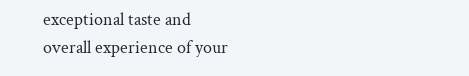exceptional taste and overall experience of your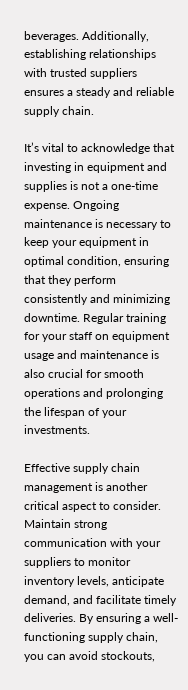beverages. Additionally, establishing relationships with trusted suppliers ensures a steady and reliable supply chain.

It’s vital to acknowledge that investing in equipment and supplies is not a one-time expense. Ongoing maintenance is necessary to keep your equipment in optimal condition, ensuring that they perform consistently and minimizing downtime. Regular training for your staff on equipment usage and maintenance is also crucial for smooth operations and prolonging the lifespan of your investments.

Effective supply chain management is another critical aspect to consider. Maintain strong communication with your suppliers to monitor inventory levels, anticipate demand, and facilitate timely deliveries. By ensuring a well-functioning supply chain, you can avoid stockouts,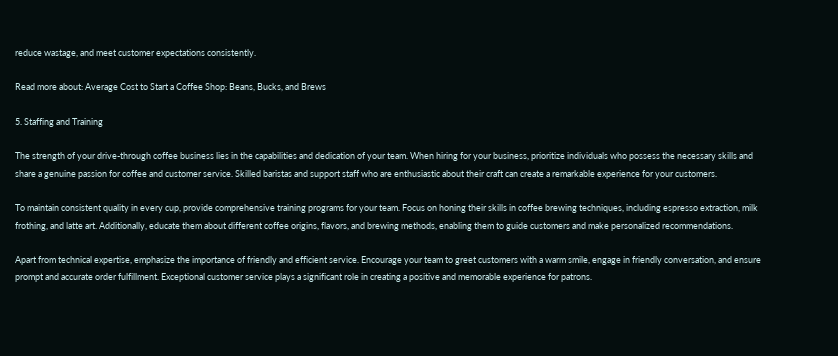reduce wastage, and meet customer expectations consistently.

Read more about: Average Cost to Start a Coffee Shop: Beans, Bucks, and Brews

5. Staffing and Training

The strength of your drive-through coffee business lies in the capabilities and dedication of your team. When hiring for your business, prioritize individuals who possess the necessary skills and share a genuine passion for coffee and customer service. Skilled baristas and support staff who are enthusiastic about their craft can create a remarkable experience for your customers.

To maintain consistent quality in every cup, provide comprehensive training programs for your team. Focus on honing their skills in coffee brewing techniques, including espresso extraction, milk frothing, and latte art. Additionally, educate them about different coffee origins, flavors, and brewing methods, enabling them to guide customers and make personalized recommendations.

Apart from technical expertise, emphasize the importance of friendly and efficient service. Encourage your team to greet customers with a warm smile, engage in friendly conversation, and ensure prompt and accurate order fulfillment. Exceptional customer service plays a significant role in creating a positive and memorable experience for patrons.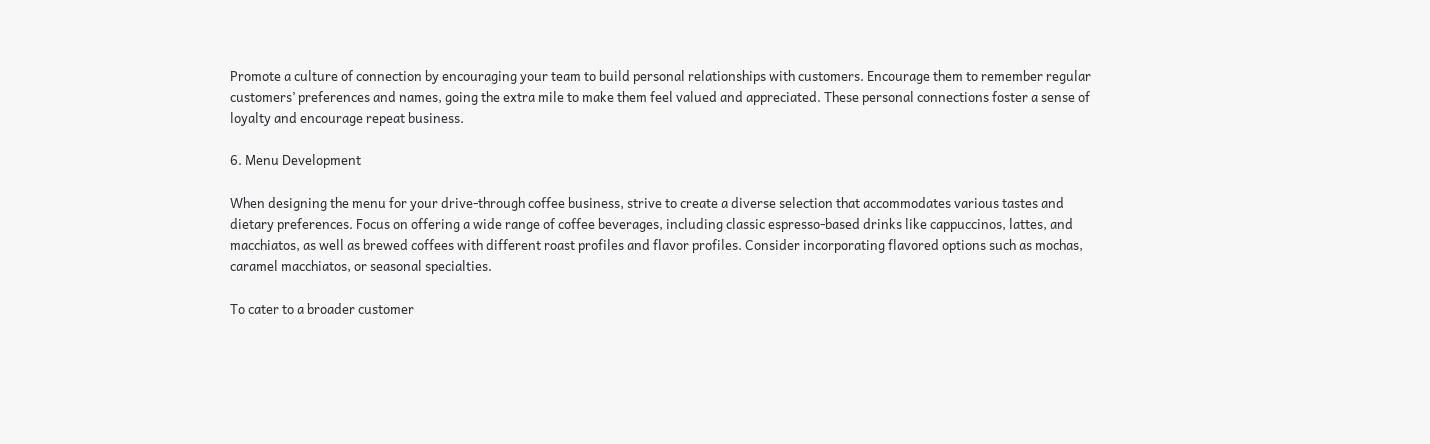Promote a culture of connection by encouraging your team to build personal relationships with customers. Encourage them to remember regular customers’ preferences and names, going the extra mile to make them feel valued and appreciated. These personal connections foster a sense of loyalty and encourage repeat business.

6. Menu Development

When designing the menu for your drive-through coffee business, strive to create a diverse selection that accommodates various tastes and dietary preferences. Focus on offering a wide range of coffee beverages, including classic espresso-based drinks like cappuccinos, lattes, and macchiatos, as well as brewed coffees with different roast profiles and flavor profiles. Consider incorporating flavored options such as mochas, caramel macchiatos, or seasonal specialties.

To cater to a broader customer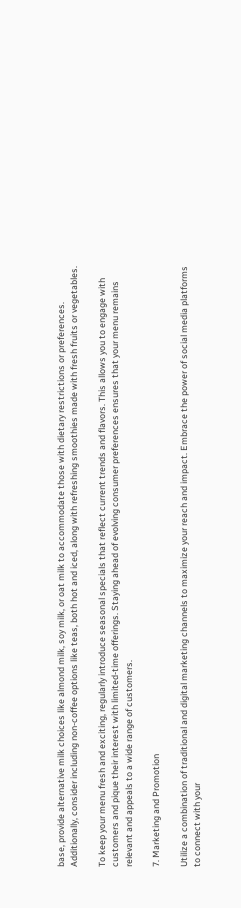base, provide alternative milk choices like almond milk, soy milk, or oat milk to accommodate those with dietary restrictions or preferences. Additionally, consider including non-coffee options like teas, both hot and iced, along with refreshing smoothies made with fresh fruits or vegetables.

To keep your menu fresh and exciting, regularly introduce seasonal specials that reflect current trends and flavors. This allows you to engage with customers and pique their interest with limited-time offerings. Staying ahead of evolving consumer preferences ensures that your menu remains relevant and appeals to a wide range of customers.

7. Marketing and Promotion

Utilize a combination of traditional and digital marketing channels to maximize your reach and impact. Embrace the power of social media platforms to connect with your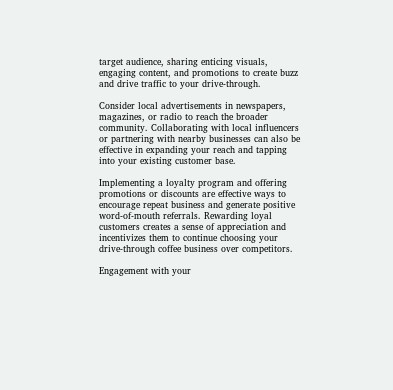target audience, sharing enticing visuals, engaging content, and promotions to create buzz and drive traffic to your drive-through.

Consider local advertisements in newspapers, magazines, or radio to reach the broader community. Collaborating with local influencers or partnering with nearby businesses can also be effective in expanding your reach and tapping into your existing customer base.

Implementing a loyalty program and offering promotions or discounts are effective ways to encourage repeat business and generate positive word-of-mouth referrals. Rewarding loyal customers creates a sense of appreciation and incentivizes them to continue choosing your drive-through coffee business over competitors.

Engagement with your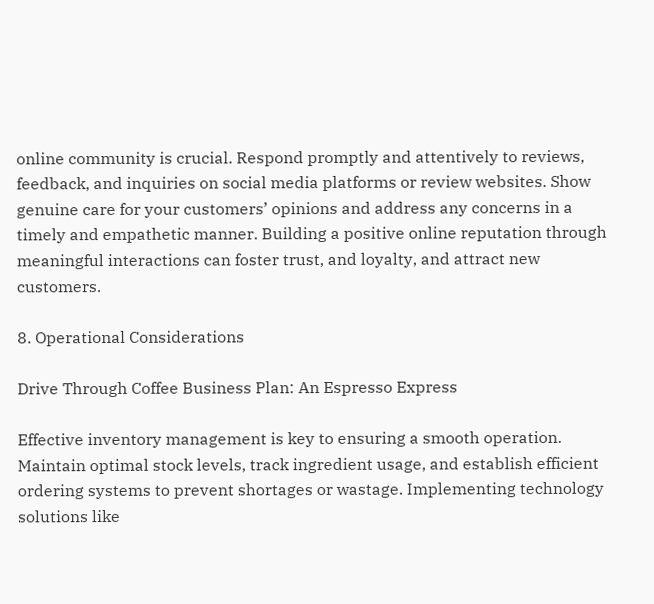online community is crucial. Respond promptly and attentively to reviews, feedback, and inquiries on social media platforms or review websites. Show genuine care for your customers’ opinions and address any concerns in a timely and empathetic manner. Building a positive online reputation through meaningful interactions can foster trust, and loyalty, and attract new customers.

8. Operational Considerations

Drive Through Coffee Business Plan: An Espresso Express

Effective inventory management is key to ensuring a smooth operation. Maintain optimal stock levels, track ingredient usage, and establish efficient ordering systems to prevent shortages or wastage. Implementing technology solutions like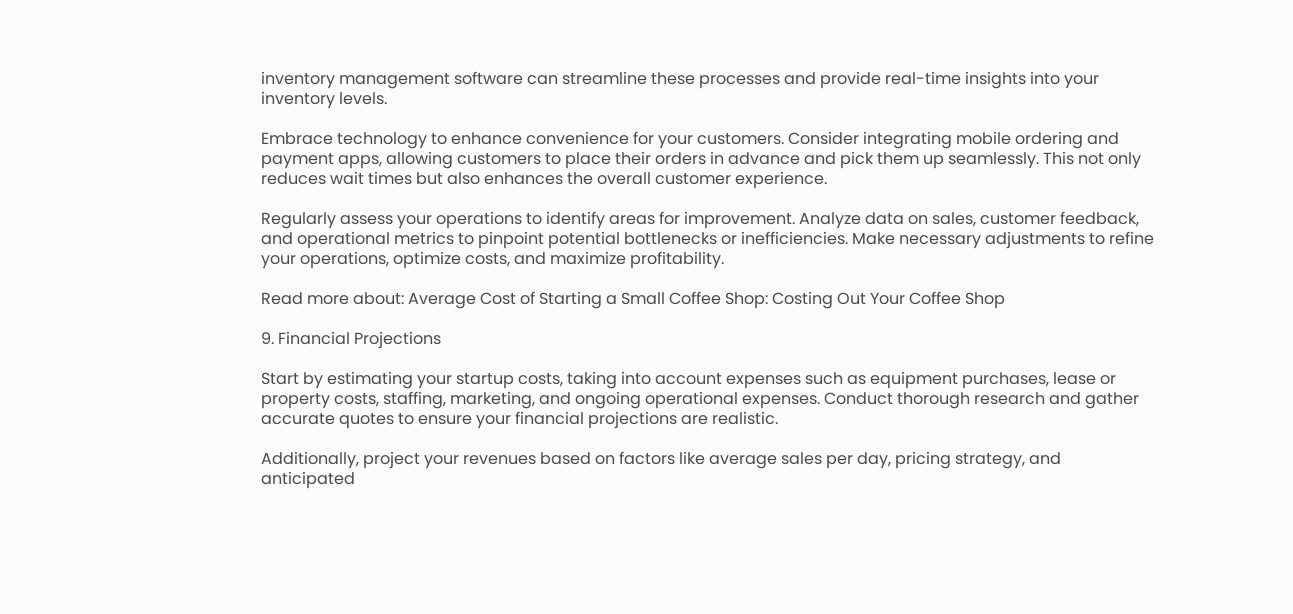inventory management software can streamline these processes and provide real-time insights into your inventory levels.

Embrace technology to enhance convenience for your customers. Consider integrating mobile ordering and payment apps, allowing customers to place their orders in advance and pick them up seamlessly. This not only reduces wait times but also enhances the overall customer experience.

Regularly assess your operations to identify areas for improvement. Analyze data on sales, customer feedback, and operational metrics to pinpoint potential bottlenecks or inefficiencies. Make necessary adjustments to refine your operations, optimize costs, and maximize profitability.

Read more about: Average Cost of Starting a Small Coffee Shop: Costing Out Your Coffee Shop

9. Financial Projections

Start by estimating your startup costs, taking into account expenses such as equipment purchases, lease or property costs, staffing, marketing, and ongoing operational expenses. Conduct thorough research and gather accurate quotes to ensure your financial projections are realistic.

Additionally, project your revenues based on factors like average sales per day, pricing strategy, and anticipated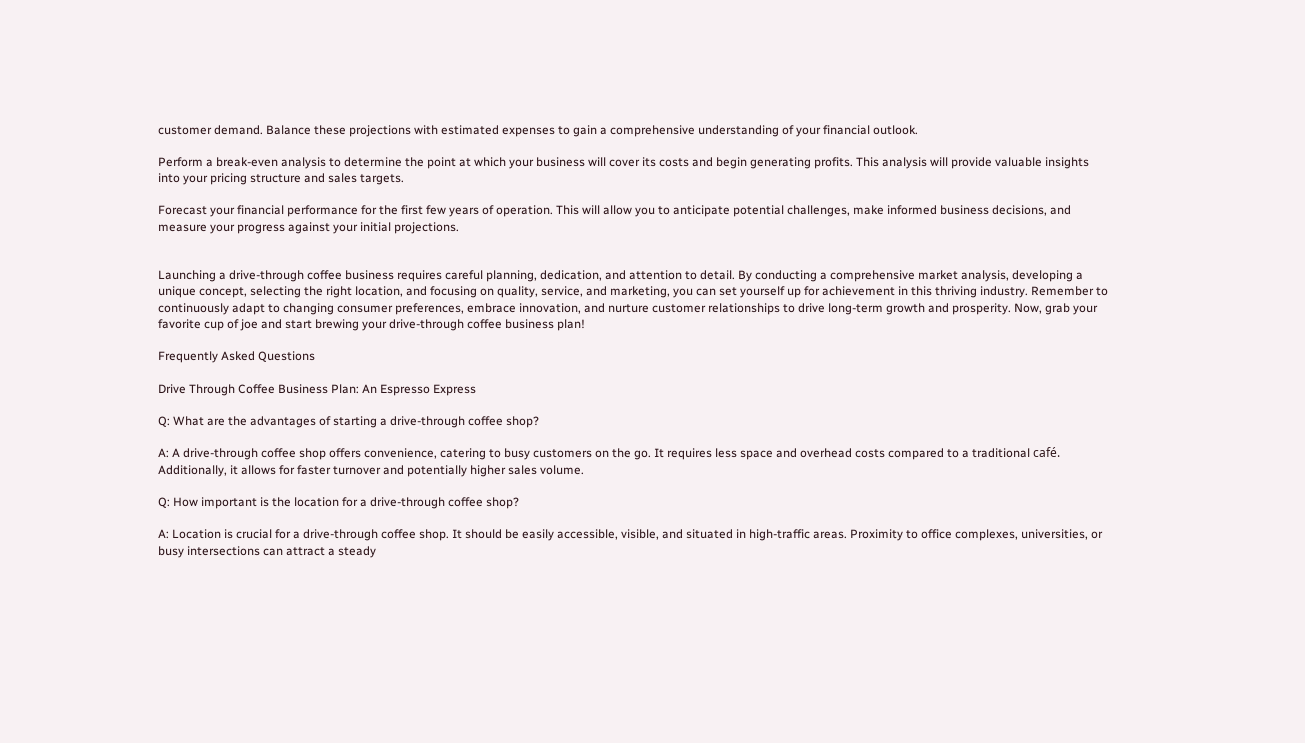customer demand. Balance these projections with estimated expenses to gain a comprehensive understanding of your financial outlook.

Perform a break-even analysis to determine the point at which your business will cover its costs and begin generating profits. This analysis will provide valuable insights into your pricing structure and sales targets.

Forecast your financial performance for the first few years of operation. This will allow you to anticipate potential challenges, make informed business decisions, and measure your progress against your initial projections.


Launching a drive-through coffee business requires careful planning, dedication, and attention to detail. By conducting a comprehensive market analysis, developing a unique concept, selecting the right location, and focusing on quality, service, and marketing, you can set yourself up for achievement in this thriving industry. Remember to continuously adapt to changing consumer preferences, embrace innovation, and nurture customer relationships to drive long-term growth and prosperity. Now, grab your favorite cup of joe and start brewing your drive-through coffee business plan!

Frequently Asked Questions

Drive Through Coffee Business Plan: An Espresso Express

Q: What are the advantages of starting a drive-through coffee shop?

A: A drive-through coffee shop offers convenience, catering to busy customers on the go. It requires less space and overhead costs compared to a traditional café. Additionally, it allows for faster turnover and potentially higher sales volume.

Q: How important is the location for a drive-through coffee shop?

A: Location is crucial for a drive-through coffee shop. It should be easily accessible, visible, and situated in high-traffic areas. Proximity to office complexes, universities, or busy intersections can attract a steady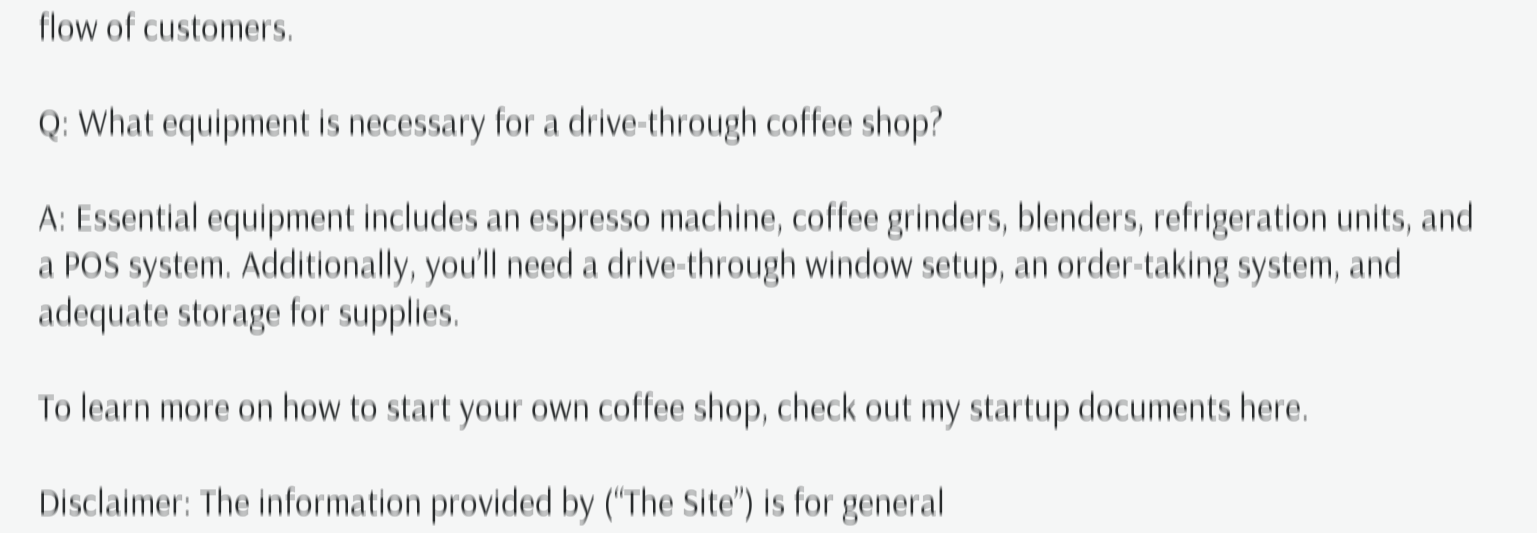flow of customers.

Q: What equipment is necessary for a drive-through coffee shop?

A: Essential equipment includes an espresso machine, coffee grinders, blenders, refrigeration units, and a POS system. Additionally, you’ll need a drive-through window setup, an order-taking system, and adequate storage for supplies.

To learn more on how to start your own coffee shop, check out my startup documents here.

Disclaimer: The information provided by (“The Site”) is for general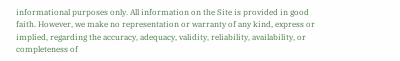informational purposes only. All information on the Site is provided in good faith. However, we make no representation or warranty of any kind, express or implied, regarding the accuracy, adequacy, validity, reliability, availability, or completeness of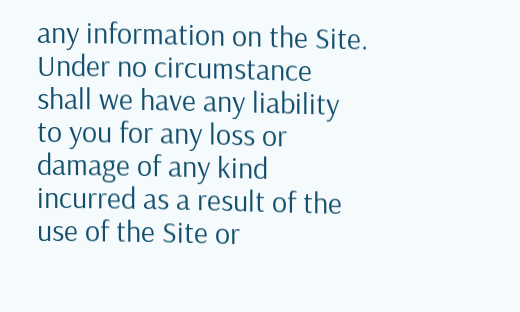any information on the Site. Under no circumstance shall we have any liability to you for any loss or damage of any kind incurred as a result of the use of the Site or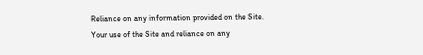Reliance on any information provided on the Site. Your use of the Site and reliance on any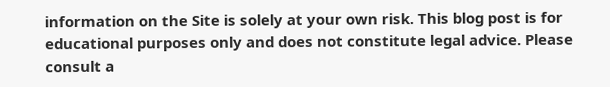information on the Site is solely at your own risk. This blog post is for educational purposes only and does not constitute legal advice. Please consult a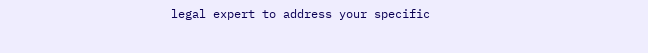legal expert to address your specific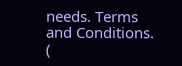needs. Terms and Conditions. (